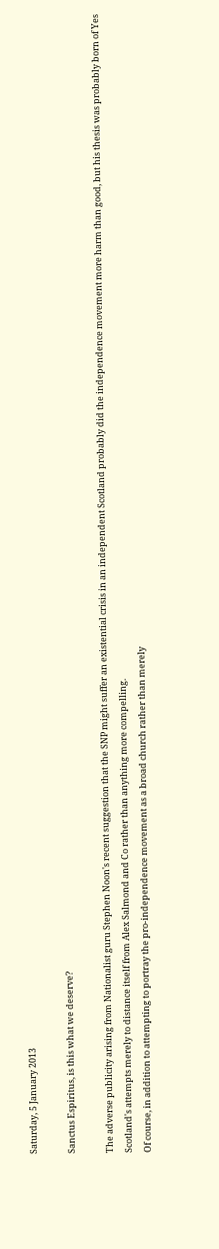Saturday, 5 January 2013

Sanctus Espiritus, is this what we deserve?

The adverse publicity arising from Nationalist guru Stephen Noon's recent suggestion that the SNP might suffer an existential crisis in an independent Scotland probably did the independence movement more harm than good, but his thesis was probably born of Yes Scotland's attempts merely to distance itself from Alex Salmond and Co rather than anything more compelling.
Of course, in addition to attempting to portray the pro-independence movement as a broad church rather than merely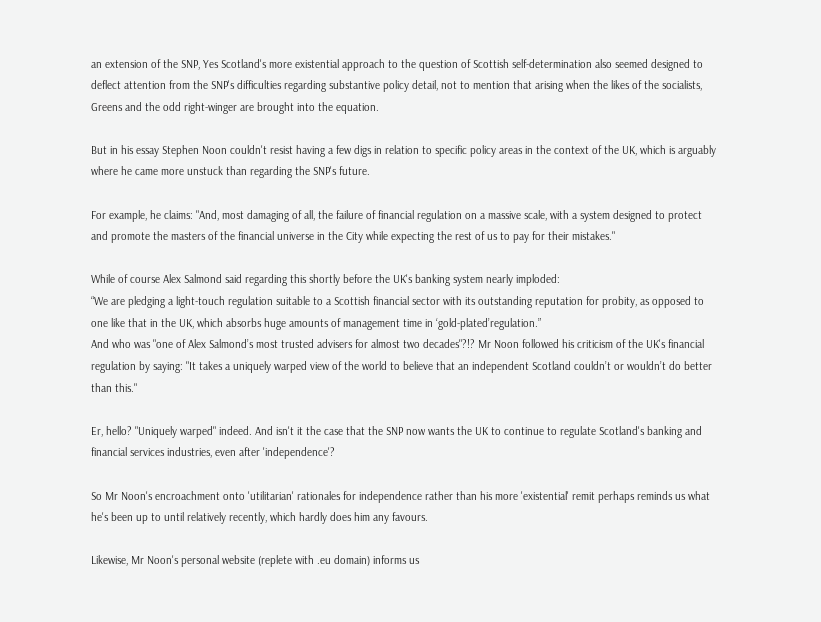an extension of the SNP, Yes Scotland's more existential approach to the question of Scottish self-determination also seemed designed to deflect attention from the SNP's difficulties regarding substantive policy detail, not to mention that arising when the likes of the socialists, Greens and the odd right-winger are brought into the equation.

But in his essay Stephen Noon couldn't resist having a few digs in relation to specific policy areas in the context of the UK, which is arguably where he came more unstuck than regarding the SNP's future.

For example, he claims: "And, most damaging of all, the failure of financial regulation on a massive scale, with a system designed to protect and promote the masters of the financial universe in the City while expecting the rest of us to pay for their mistakes."

While of course Alex Salmond said regarding this shortly before the UK's banking system nearly imploded:
“We are pledging a light-touch regulation suitable to a Scottish financial sector with its outstanding reputation for probity, as opposed to one like that in the UK, which absorbs huge amounts of management time in ‘gold-plated’regulation.”
And who was "one of Alex Salmond’s most trusted advisers for almost two decades"?!? Mr Noon followed his criticism of the UK's financial regulation by saying: "It takes a uniquely warped view of the world to believe that an independent Scotland couldn’t or wouldn’t do better than this."

Er, hello? "Uniquely warped" indeed. And isn't it the case that the SNP now wants the UK to continue to regulate Scotland's banking and financial services industries, even after 'independence'?

So Mr Noon's encroachment onto 'utilitarian' rationales for independence rather than his more 'existential' remit perhaps reminds us what he's been up to until relatively recently, which hardly does him any favours.

Likewise, Mr Noon's personal website (replete with .eu domain) informs us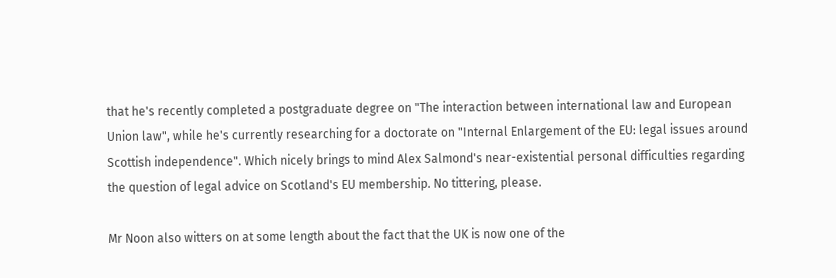that he's recently completed a postgraduate degree on "The interaction between international law and European Union law", while he's currently researching for a doctorate on "Internal Enlargement of the EU: legal issues around Scottish independence". Which nicely brings to mind Alex Salmond's near-existential personal difficulties regarding the question of legal advice on Scotland's EU membership. No tittering, please.

Mr Noon also witters on at some length about the fact that the UK is now one of the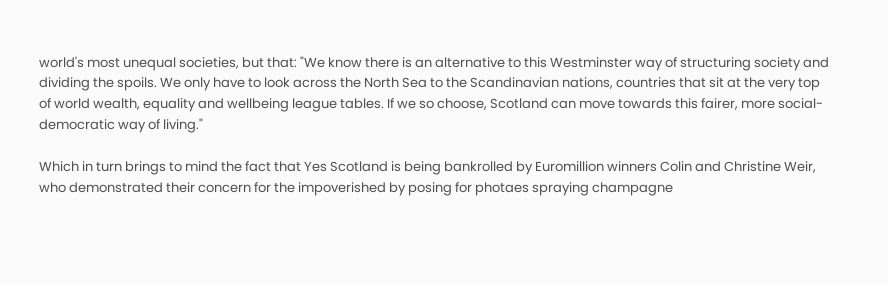world's most unequal societies, but that: "We know there is an alternative to this Westminster way of structuring society and dividing the spoils. We only have to look across the North Sea to the Scandinavian nations, countries that sit at the very top of world wealth, equality and wellbeing league tables. If we so choose, Scotland can move towards this fairer, more social-democratic way of living."

Which in turn brings to mind the fact that Yes Scotland is being bankrolled by Euromillion winners Colin and Christine Weir, who demonstrated their concern for the impoverished by posing for photaes spraying champagne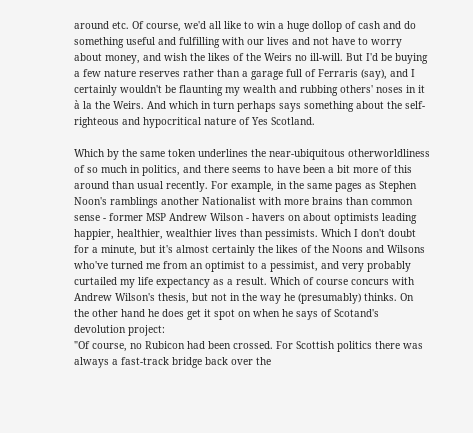around etc. Of course, we'd all like to win a huge dollop of cash and do something useful and fulfilling with our lives and not have to worry about money, and wish the likes of the Weirs no ill-will. But I'd be buying a few nature reserves rather than a garage full of Ferraris (say), and I certainly wouldn't be flaunting my wealth and rubbing others' noses in it à la the Weirs. And which in turn perhaps says something about the self-righteous and hypocritical nature of Yes Scotland.

Which by the same token underlines the near-ubiquitous otherworldliness of so much in politics, and there seems to have been a bit more of this around than usual recently. For example, in the same pages as Stephen Noon's ramblings another Nationalist with more brains than common sense - former MSP Andrew Wilson - havers on about optimists leading happier, healthier, wealthier lives than pessimists. Which I don't doubt for a minute, but it's almost certainly the likes of the Noons and Wilsons who've turned me from an optimist to a pessimist, and very probably curtailed my life expectancy as a result. Which of course concurs with Andrew Wilson's thesis, but not in the way he (presumably) thinks. On the other hand he does get it spot on when he says of Scotand's devolution project:
"Of course, no Rubicon had been crossed. For Scottish politics there was always a fast-track bridge back over the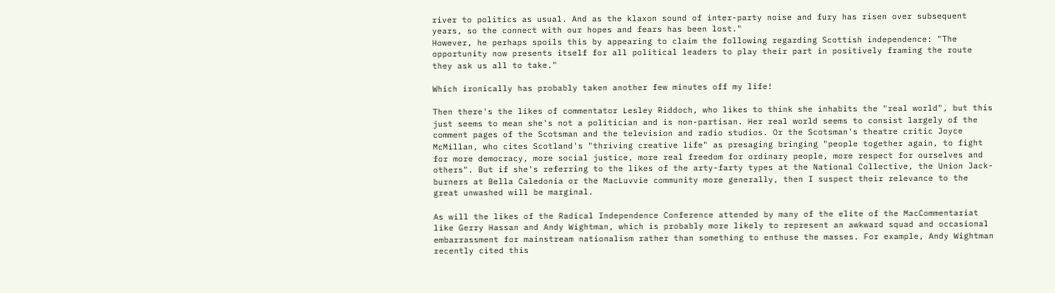river to politics as usual. And as the klaxon sound of inter-party noise and fury has risen over subsequent years, so the connect with our hopes and fears has been lost."
However, he perhaps spoils this by appearing to claim the following regarding Scottish independence: "The opportunity now presents itself for all political leaders to play their part in positively framing the route they ask us all to take."

Which ironically has probably taken another few minutes off my life!

Then there's the likes of commentator Lesley Riddoch, who likes to think she inhabits the "real world", but this just seems to mean she's not a politician and is non-partisan. Her real world seems to consist largely of the comment pages of the Scotsman and the television and radio studios. Or the Scotsman's theatre critic Joyce McMillan, who cites Scotland's "thriving creative life" as presaging bringing "people together again, to fight for more democracy, more social justice, more real freedom for ordinary people, more respect for ourselves and others". But if she's referring to the likes of the arty-farty types at the National Collective, the Union Jack-burners at Bella Caledonia or the MacLuvvie community more generally, then I suspect their relevance to the great unwashed will be marginal.

As will the likes of the Radical Independence Conference attended by many of the elite of the MacCommentariat like Gerry Hassan and Andy Wightman, which is probably more likely to represent an awkward squad and occasional embarrassment for mainstream nationalism rather than something to enthuse the masses. For example, Andy Wightman recently cited this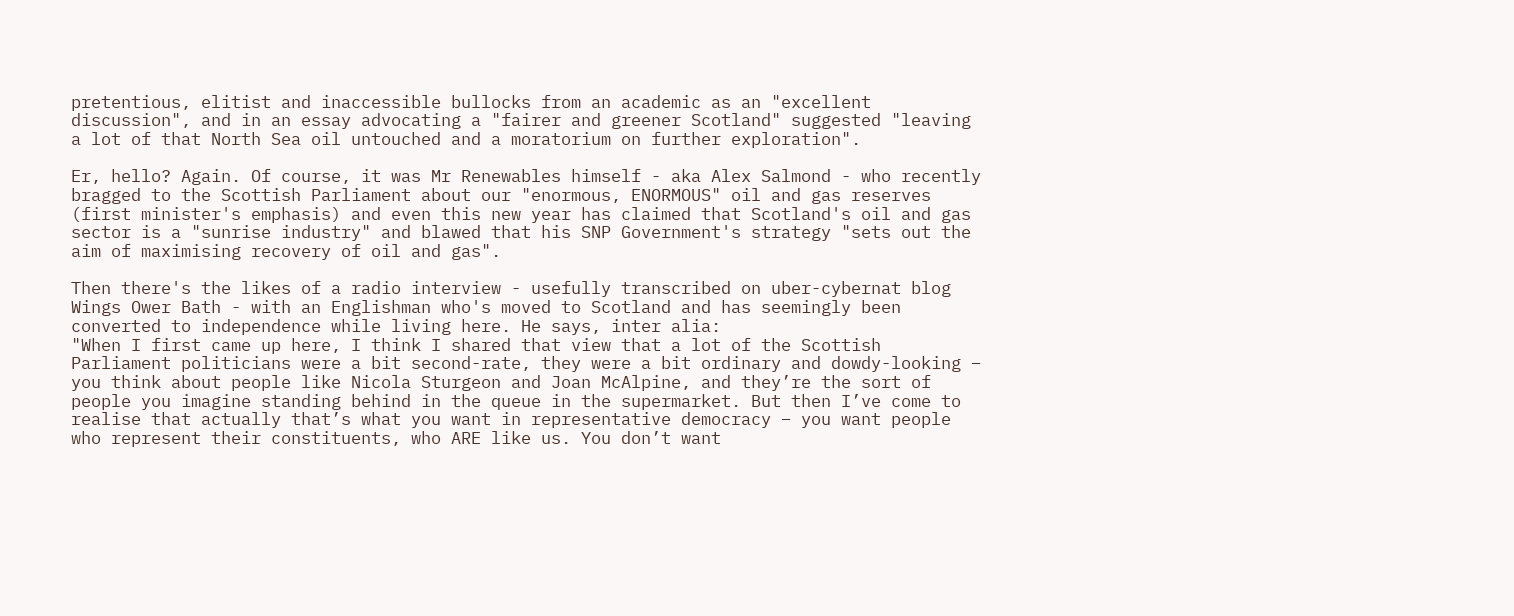pretentious, elitist and inaccessible bullocks from an academic as an "excellent discussion", and in an essay advocating a "fairer and greener Scotland" suggested "leaving a lot of that North Sea oil untouched and a moratorium on further exploration".

Er, hello? Again. Of course, it was Mr Renewables himself - aka Alex Salmond - who recently bragged to the Scottish Parliament about our "enormous, ENORMOUS" oil and gas reserves (first minister's emphasis) and even this new year has claimed that Scotland's oil and gas sector is a "sunrise industry" and blawed that his SNP Government's strategy "sets out the aim of maximising recovery of oil and gas".

Then there's the likes of a radio interview - usefully transcribed on uber-cybernat blog Wings Ower Bath - with an Englishman who's moved to Scotland and has seemingly been converted to independence while living here. He says, inter alia:
"When I first came up here, I think I shared that view that a lot of the Scottish Parliament politicians were a bit second-rate, they were a bit ordinary and dowdy-looking – you think about people like Nicola Sturgeon and Joan McAlpine, and they’re the sort of people you imagine standing behind in the queue in the supermarket. But then I’ve come to realise that actually that’s what you want in representative democracy – you want people who represent their constituents, who ARE like us. You don’t want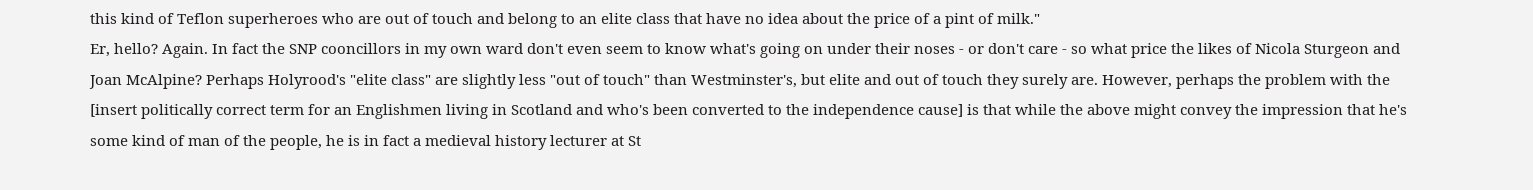this kind of Teflon superheroes who are out of touch and belong to an elite class that have no idea about the price of a pint of milk."
Er, hello? Again. In fact the SNP cooncillors in my own ward don't even seem to know what's going on under their noses - or don't care - so what price the likes of Nicola Sturgeon and Joan McAlpine? Perhaps Holyrood's "elite class" are slightly less "out of touch" than Westminster's, but elite and out of touch they surely are. However, perhaps the problem with the [insert politically correct term for an Englishmen living in Scotland and who's been converted to the independence cause] is that while the above might convey the impression that he's some kind of man of the people, he is in fact a medieval history lecturer at St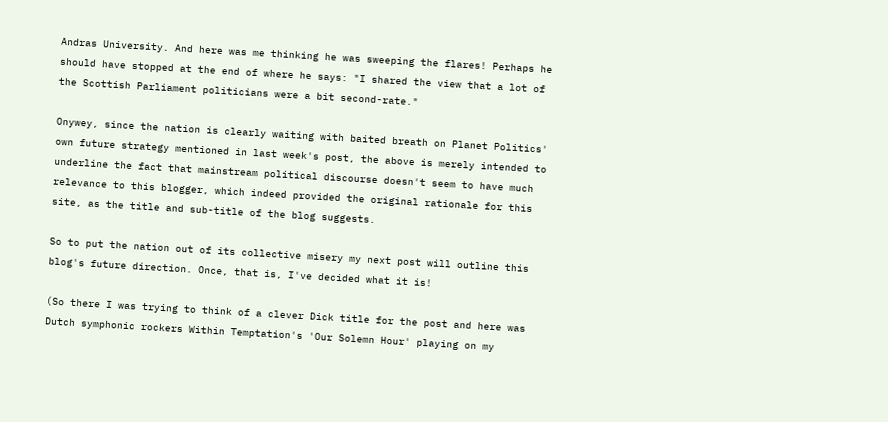Andras University. And here was me thinking he was sweeping the flares! Perhaps he should have stopped at the end of where he says: "I shared the view that a lot of the Scottish Parliament politicians were a bit second-rate."

Onywey, since the nation is clearly waiting with baited breath on Planet Politics' own future strategy mentioned in last week's post, the above is merely intended to underline the fact that mainstream political discourse doesn't seem to have much relevance to this blogger, which indeed provided the original rationale for this site, as the title and sub-title of the blog suggests.

So to put the nation out of its collective misery my next post will outline this blog's future direction. Once, that is, I've decided what it is!

(So there I was trying to think of a clever Dick title for the post and here was Dutch symphonic rockers Within Temptation's 'Our Solemn Hour' playing on my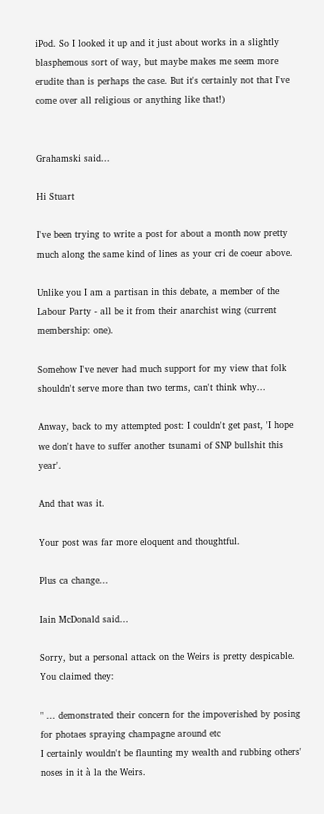iPod. So I looked it up and it just about works in a slightly blasphemous sort of way, but maybe makes me seem more erudite than is perhaps the case. But it's certainly not that I've come over all religious or anything like that!)


Grahamski said...

Hi Stuart

I've been trying to write a post for about a month now pretty much along the same kind of lines as your cri de coeur above.

Unlike you I am a partisan in this debate, a member of the Labour Party - all be it from their anarchist wing (current membership: one).

Somehow I've never had much support for my view that folk shouldn't serve more than two terms, can't think why...

Anway, back to my attempted post: I couldn't get past, 'I hope we don't have to suffer another tsunami of SNP bullshit this year'.

And that was it.

Your post was far more eloquent and thoughtful.

Plus ca change...

Iain McDonald said...

Sorry, but a personal attack on the Weirs is pretty despicable. You claimed they:

" ... demonstrated their concern for the impoverished by posing for photaes spraying champagne around etc
I certainly wouldn't be flaunting my wealth and rubbing others' noses in it à la the Weirs.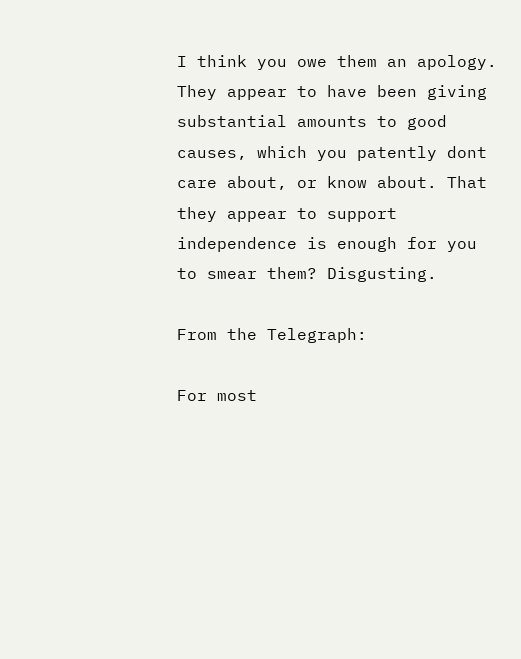I think you owe them an apology. They appear to have been giving substantial amounts to good causes, which you patently dont care about, or know about. That they appear to support independence is enough for you to smear them? Disgusting.

From the Telegraph:

For most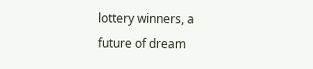lottery winners, a future of dream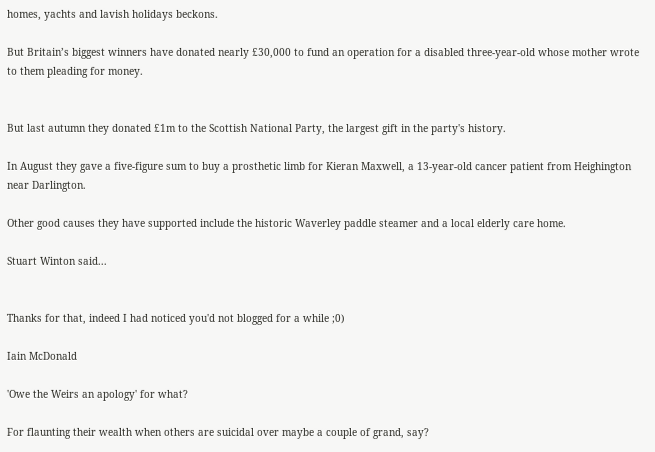homes, yachts and lavish holidays beckons.

But Britain’s biggest winners have donated nearly £30,000 to fund an operation for a disabled three-year-old whose mother wrote to them pleading for money.


But last autumn they donated £1m to the Scottish National Party, the largest gift in the party's history.

In August they gave a five-figure sum to buy a prosthetic limb for Kieran Maxwell, a 13-year-old cancer patient from Heighington near Darlington.

Other good causes they have supported include the historic Waverley paddle steamer and a local elderly care home.

Stuart Winton said...


Thanks for that, indeed I had noticed you'd not blogged for a while ;0)

Iain McDonald

'Owe the Weirs an apology' for what?

For flaunting their wealth when others are suicidal over maybe a couple of grand, say?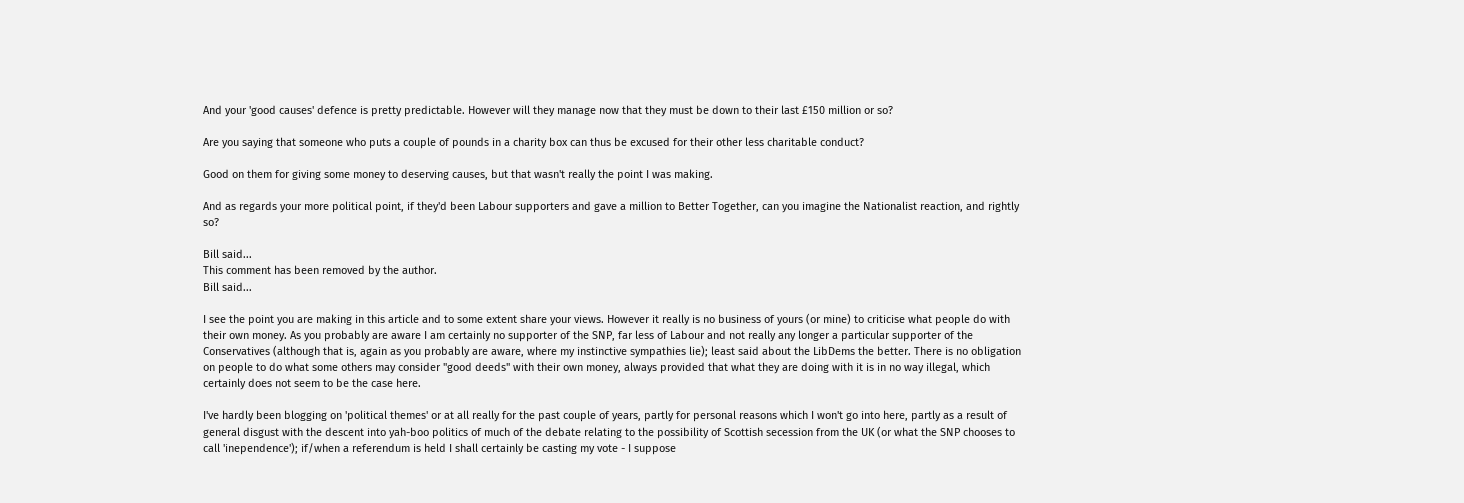And your 'good causes' defence is pretty predictable. However will they manage now that they must be down to their last £150 million or so?

Are you saying that someone who puts a couple of pounds in a charity box can thus be excused for their other less charitable conduct?

Good on them for giving some money to deserving causes, but that wasn't really the point I was making.

And as regards your more political point, if they'd been Labour supporters and gave a million to Better Together, can you imagine the Nationalist reaction, and rightly so?

Bill said...
This comment has been removed by the author.
Bill said...

I see the point you are making in this article and to some extent share your views. However it really is no business of yours (or mine) to criticise what people do with their own money. As you probably are aware I am certainly no supporter of the SNP, far less of Labour and not really any longer a particular supporter of the Conservatives (although that is, again as you probably are aware, where my instinctive sympathies lie); least said about the LibDems the better. There is no obligation on people to do what some others may consider "good deeds" with their own money, always provided that what they are doing with it is in no way illegal, which certainly does not seem to be the case here.

I've hardly been blogging on 'political themes' or at all really for the past couple of years, partly for personal reasons which I won't go into here, partly as a result of general disgust with the descent into yah-boo politics of much of the debate relating to the possibility of Scottish secession from the UK (or what the SNP chooses to call 'inependence'); if/when a referendum is held I shall certainly be casting my vote - I suppose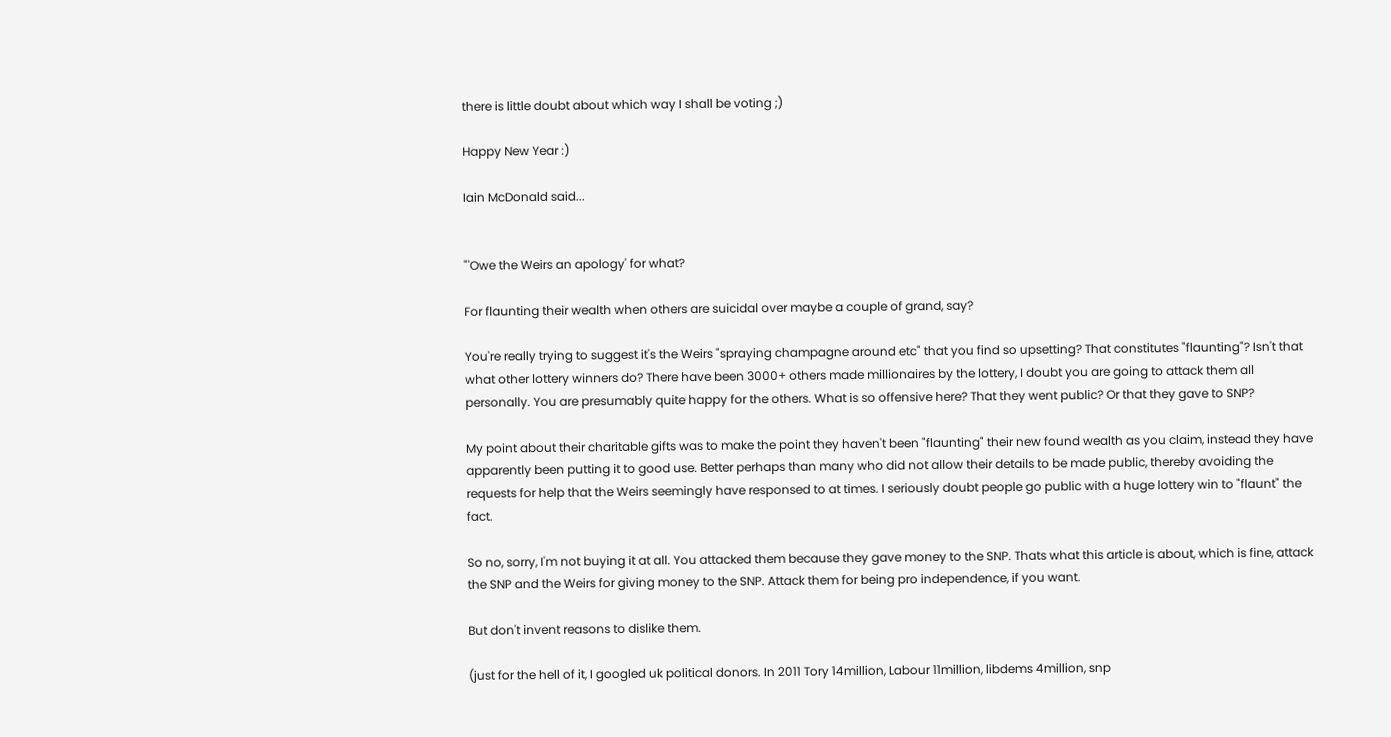there is little doubt about which way I shall be voting ;)

Happy New Year :)

Iain McDonald said...


"'Owe the Weirs an apology' for what?

For flaunting their wealth when others are suicidal over maybe a couple of grand, say?

You're really trying to suggest it's the Weirs "spraying champagne around etc" that you find so upsetting? That constitutes "flaunting"? Isn't that what other lottery winners do? There have been 3000+ others made millionaires by the lottery, I doubt you are going to attack them all personally. You are presumably quite happy for the others. What is so offensive here? That they went public? Or that they gave to SNP?

My point about their charitable gifts was to make the point they haven't been "flaunting" their new found wealth as you claim, instead they have apparently been putting it to good use. Better perhaps than many who did not allow their details to be made public, thereby avoiding the requests for help that the Weirs seemingly have responsed to at times. I seriously doubt people go public with a huge lottery win to "flaunt" the fact.

So no, sorry, I'm not buying it at all. You attacked them because they gave money to the SNP. Thats what this article is about, which is fine, attack the SNP and the Weirs for giving money to the SNP. Attack them for being pro independence, if you want.

But don't invent reasons to dislike them.

(just for the hell of it, I googled uk political donors. In 2011 Tory 14million, Labour 11million, libdems 4million, snp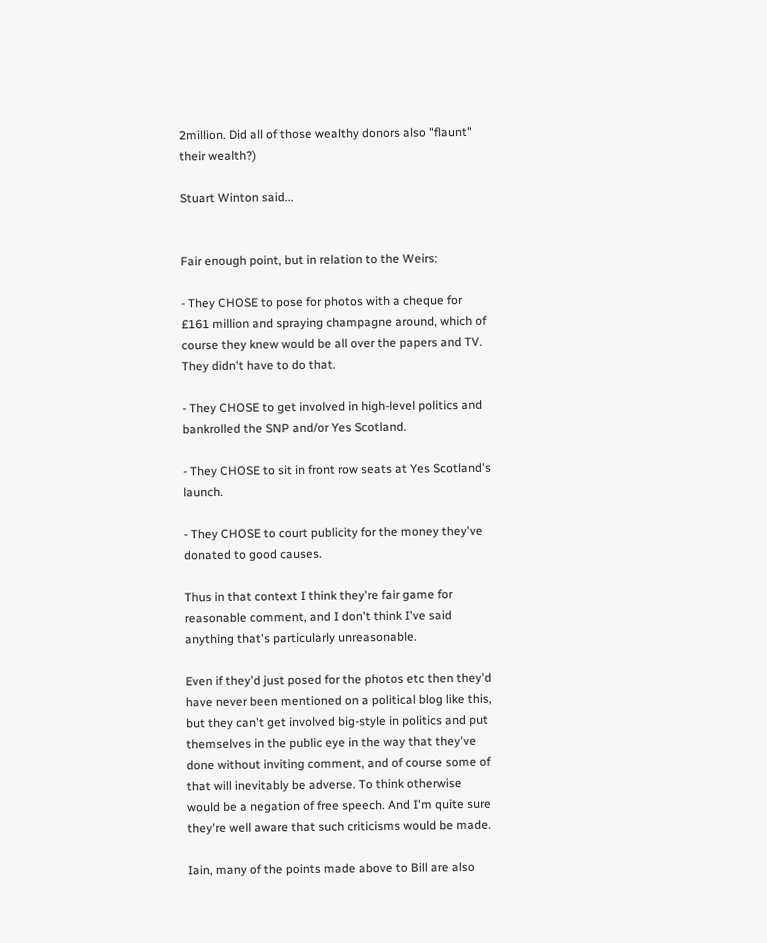2million. Did all of those wealthy donors also "flaunt" their wealth?)

Stuart Winton said...


Fair enough point, but in relation to the Weirs:

- They CHOSE to pose for photos with a cheque for £161 million and spraying champagne around, which of course they knew would be all over the papers and TV. They didn't have to do that.

- They CHOSE to get involved in high-level politics and bankrolled the SNP and/or Yes Scotland.

- They CHOSE to sit in front row seats at Yes Scotland's launch.

- They CHOSE to court publicity for the money they've donated to good causes.

Thus in that context I think they're fair game for reasonable comment, and I don't think I've said anything that's particularly unreasonable.

Even if they'd just posed for the photos etc then they'd have never been mentioned on a political blog like this, but they can't get involved big-style in politics and put themselves in the public eye in the way that they've done without inviting comment, and of course some of that will inevitably be adverse. To think otherwise would be a negation of free speech. And I'm quite sure they're well aware that such criticisms would be made.

Iain, many of the points made above to Bill are also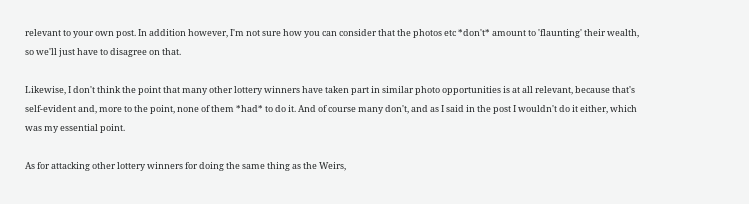relevant to your own post. In addition however, I'm not sure how you can consider that the photos etc *don't* amount to 'flaunting' their wealth, so we'll just have to disagree on that.

Likewise, I don't think the point that many other lottery winners have taken part in similar photo opportunities is at all relevant, because that's self-evident and, more to the point, none of them *had* to do it. And of course many don't, and as I said in the post I wouldn't do it either, which was my essential point.

As for attacking other lottery winners for doing the same thing as the Weirs,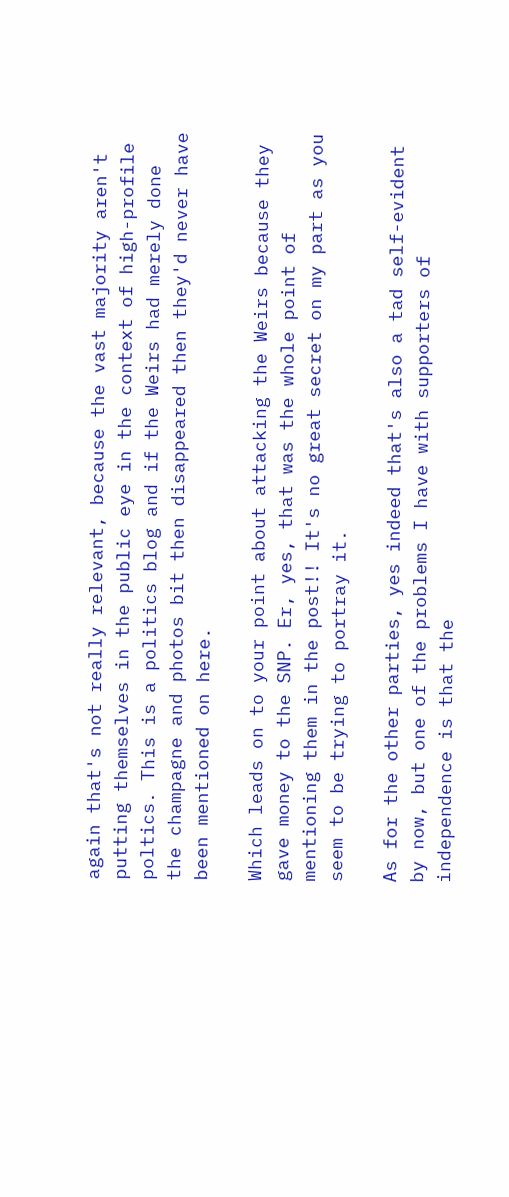again that's not really relevant, because the vast majority aren't putting themselves in the public eye in the context of high-profile poltics. This is a politics blog and if the Weirs had merely done the champagne and photos bit then disappeared then they'd never have been mentioned on here.

Which leads on to your point about attacking the Weirs because they gave money to the SNP. Er, yes, that was the whole point of mentioning them in the post!! It's no great secret on my part as you seem to be trying to portray it.

As for the other parties, yes indeed that's also a tad self-evident by now, but one of the problems I have with supporters of independence is that the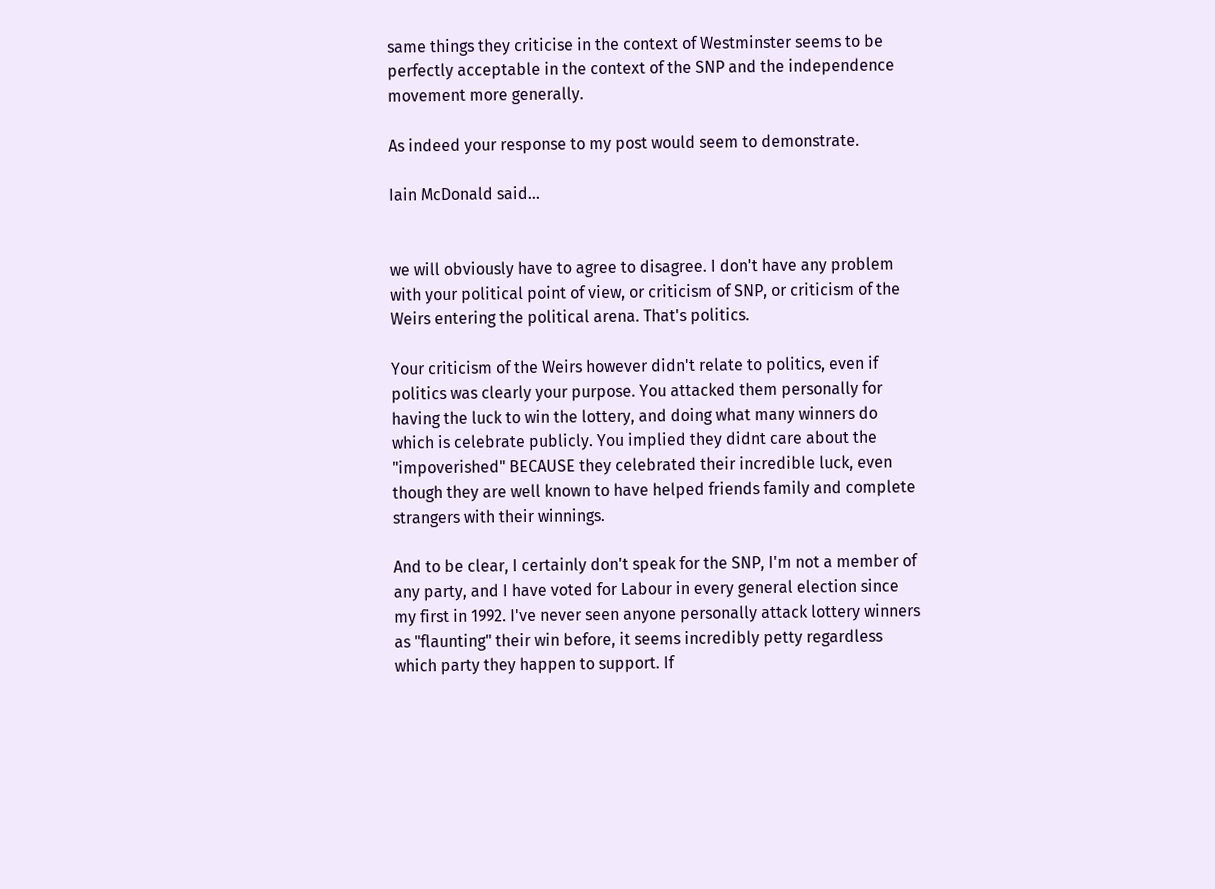same things they criticise in the context of Westminster seems to be perfectly acceptable in the context of the SNP and the independence movement more generally.

As indeed your response to my post would seem to demonstrate.

Iain McDonald said...


we will obviously have to agree to disagree. I don't have any problem with your political point of view, or criticism of SNP, or criticism of the Weirs entering the political arena. That's politics.

Your criticism of the Weirs however didn't relate to politics, even if politics was clearly your purpose. You attacked them personally for having the luck to win the lottery, and doing what many winners do which is celebrate publicly. You implied they didnt care about the "impoverished" BECAUSE they celebrated their incredible luck, even though they are well known to have helped friends family and complete strangers with their winnings.

And to be clear, I certainly don't speak for the SNP, I'm not a member of any party, and I have voted for Labour in every general election since my first in 1992. I've never seen anyone personally attack lottery winners as "flaunting" their win before, it seems incredibly petty regardless which party they happen to support. If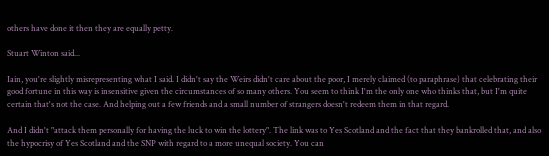others have done it then they are equally petty.

Stuart Winton said...

Iain, you're slightly misrepresenting what I said. I didn't say the Weirs didn't care about the poor, I merely claimed (to paraphrase) that celebrating their good fortune in this way is insensitive given the circumstances of so many others. You seem to think I'm the only one who thinks that, but I'm quite certain that's not the case. And helping out a few friends and a small number of strangers doesn't redeem them in that regard.

And I didn't "attack them personally for having the luck to win the lottery". The link was to Yes Scotland and the fact that they bankrolled that, and also the hypocrisy of Yes Scotland and the SNP with regard to a more unequal society. You can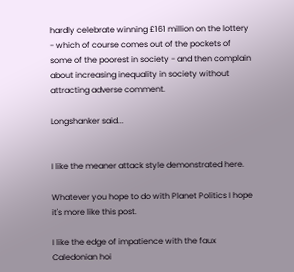hardly celebrate winning £161 million on the lottery - which of course comes out of the pockets of some of the poorest in society - and then complain about increasing inequality in society without attracting adverse comment.

Longshanker said...


I like the meaner attack style demonstrated here.

Whatever you hope to do with Planet Politics I hope it's more like this post.

I like the edge of impatience with the faux Caledonian hoi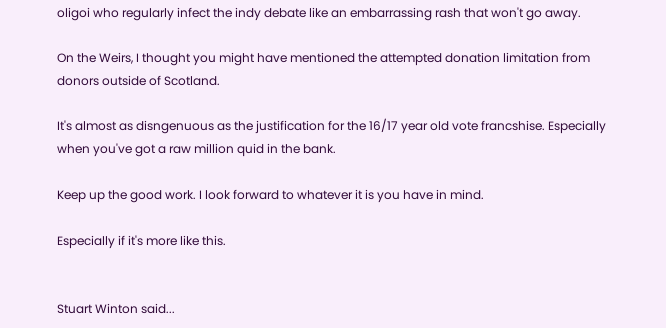oligoi who regularly infect the indy debate like an embarrassing rash that won't go away.

On the Weirs, I thought you might have mentioned the attempted donation limitation from donors outside of Scotland.

It's almost as disngenuous as the justification for the 16/17 year old vote francshise. Especially when you've got a raw million quid in the bank.

Keep up the good work. I look forward to whatever it is you have in mind.

Especially if it's more like this.


Stuart Winton said...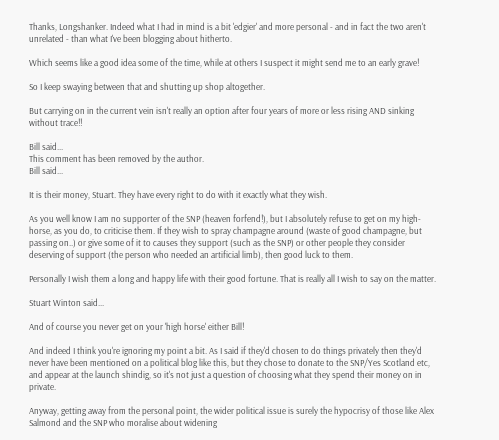Thanks, Longshanker. Indeed what I had in mind is a bit 'edgier' and more personal - and in fact the two aren't unrelated - than what I've been blogging about hitherto.

Which seems like a good idea some of the time, while at others I suspect it might send me to an early grave!

So I keep swaying between that and shutting up shop altogether.

But carrying on in the current vein isn't really an option after four years of more or less rising AND sinking without trace!!

Bill said...
This comment has been removed by the author.
Bill said...

It is their money, Stuart. They have every right to do with it exactly what they wish.

As you well know I am no supporter of the SNP (heaven forfend!), but I absolutely refuse to get on my high-horse, as you do, to criticise them. If they wish to spray champagne around (waste of good champagne, but passing on..) or give some of it to causes they support (such as the SNP) or other people they consider deserving of support (the person who needed an artificial limb), then good luck to them.

Personally I wish them a long and happy life with their good fortune. That is really all I wish to say on the matter.

Stuart Winton said...

And of course you never get on your 'high horse' either Bill!

And indeed I think you're ignoring my point a bit. As I said if they'd chosen to do things privately then they'd never have been mentioned on a political blog like this, but they chose to donate to the SNP/Yes Scotland etc, and appear at the launch shindig, so it's not just a question of choosing what they spend their money on in private.

Anyway, getting away from the personal point, the wider political issue is surely the hypocrisy of those like Alex Salmond and the SNP who moralise about widening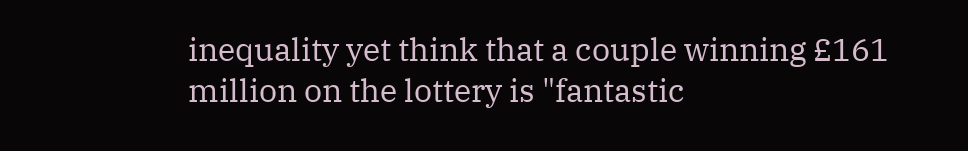inequality yet think that a couple winning £161 million on the lottery is "fantastic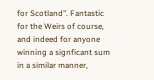for Scotland". Fantastic for the Weirs of course, and indeed for anyone winning a signficant sum in a similar manner,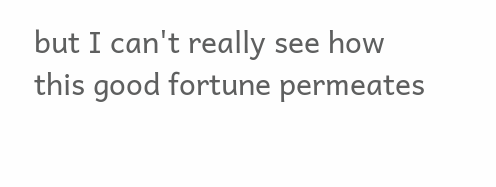but I can't really see how this good fortune permeates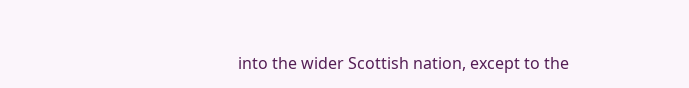into the wider Scottish nation, except to the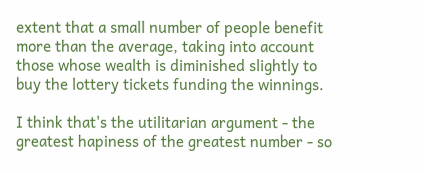extent that a small number of people benefit more than the average, taking into account those whose wealth is diminished slightly to buy the lottery tickets funding the winnings.

I think that's the utilitarian argument - the greatest hapiness of the greatest number - so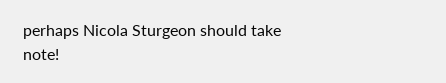perhaps Nicola Sturgeon should take note!